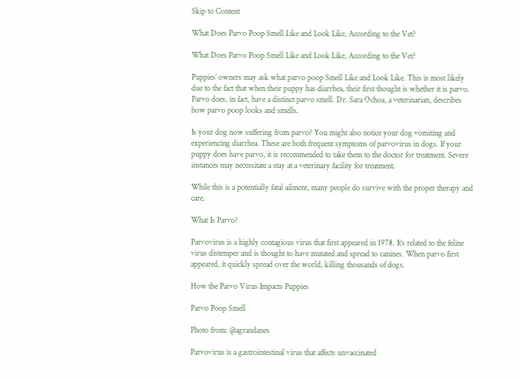Skip to Content

What Does Parvo Poop Smell Like and Look Like, According to the Vet?

What Does Parvo Poop Smell Like and Look Like, According to the Vet?

Puppies’ owners may ask what parvo poop Smell Like and Look Like. This is most likely due to the fact that when their puppy has diarrhea, their first thought is whether it is parvo. Parvo does, in fact, have a distinct parvo smell. Dr. Sara Ochoa, a veterinarian, describes how parvo poop looks and smells.

Is your dog now suffering from parvo? You might also notice your dog vomiting and experiencing diarrhea. These are both frequent symptoms of parvovirus in dogs. If your puppy does have parvo, it is recommended to take them to the doctor for treatment. Severe instances may necessitate a stay at a veterinary facility for treatment.

While this is a potentially fatal ailment, many people do survive with the proper therapy and care.

What Is Parvo?

Parvovirus is a highly contagious virus that first appeared in 1978. It’s related to the feline virus distemper and is thought to have mutated and spread to canines. When parvo first appeared, it quickly spread over the world, killing thousands of dogs.

How the Parvo Virus Impacts Puppies

Parvo Poop Smell

Photo from: @agrandanes

Parvovirus is a gastrointestinal virus that affects unvaccinated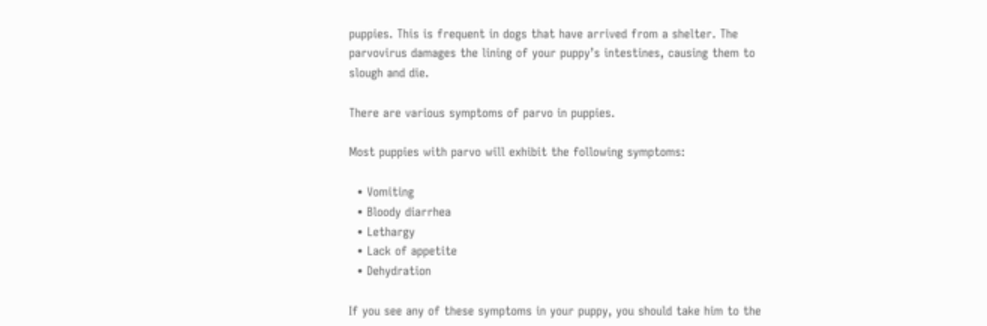puppies. This is frequent in dogs that have arrived from a shelter. The parvovirus damages the lining of your puppy’s intestines, causing them to slough and die.

There are various symptoms of parvo in puppies.

Most puppies with parvo will exhibit the following symptoms:

  • Vomiting
  • Bloody diarrhea
  • Lethargy
  • Lack of appetite
  • Dehydration

If you see any of these symptoms in your puppy, you should take him to the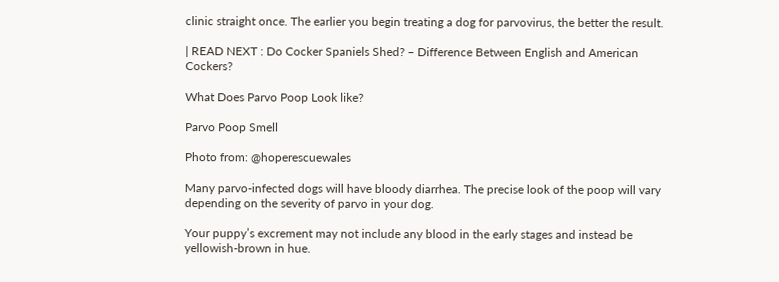clinic straight once. The earlier you begin treating a dog for parvovirus, the better the result.

| READ NEXT : Do Cocker Spaniels Shed? – Difference Between English and American Cockers?

What Does Parvo Poop Look like?

Parvo Poop Smell

Photo from: @hoperescuewales

Many parvo-infected dogs will have bloody diarrhea. The precise look of the poop will vary depending on the severity of parvo in your dog.

Your puppy’s excrement may not include any blood in the early stages and instead be yellowish-brown in hue.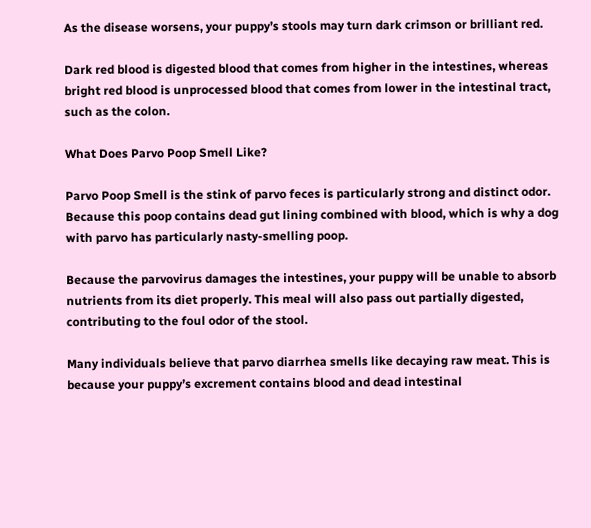As the disease worsens, your puppy’s stools may turn dark crimson or brilliant red.

Dark red blood is digested blood that comes from higher in the intestines, whereas bright red blood is unprocessed blood that comes from lower in the intestinal tract, such as the colon.

What Does Parvo Poop Smell Like?

Parvo Poop Smell is the stink of parvo feces is particularly strong and distinct odor. Because this poop contains dead gut lining combined with blood, which is why a dog with parvo has particularly nasty-smelling poop.

Because the parvovirus damages the intestines, your puppy will be unable to absorb nutrients from its diet properly. This meal will also pass out partially digested, contributing to the foul odor of the stool.

Many individuals believe that parvo diarrhea smells like decaying raw meat. This is because your puppy’s excrement contains blood and dead intestinal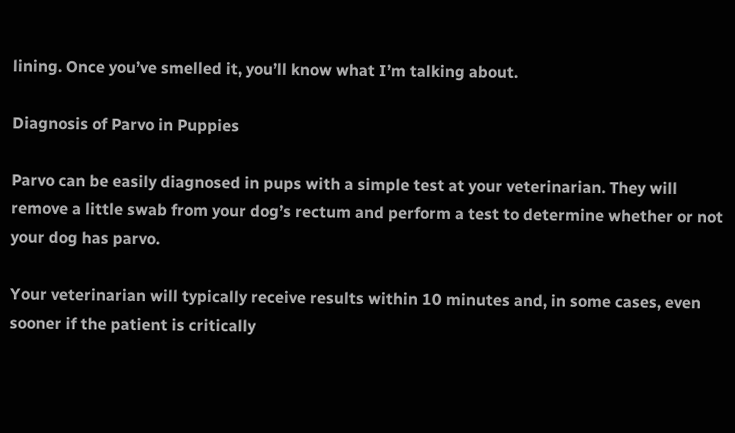lining. Once you’ve smelled it, you’ll know what I’m talking about.

Diagnosis of Parvo in Puppies

Parvo can be easily diagnosed in pups with a simple test at your veterinarian. They will remove a little swab from your dog’s rectum and perform a test to determine whether or not your dog has parvo.

Your veterinarian will typically receive results within 10 minutes and, in some cases, even sooner if the patient is critically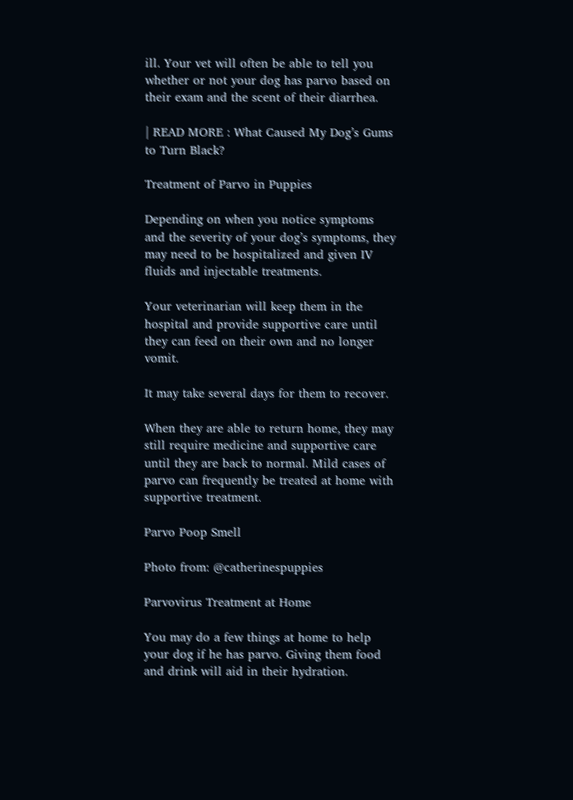ill. Your vet will often be able to tell you whether or not your dog has parvo based on their exam and the scent of their diarrhea.

| READ MORE : What Caused My Dog’s Gums to Turn Black?

Treatment of Parvo in Puppies

Depending on when you notice symptoms and the severity of your dog’s symptoms, they may need to be hospitalized and given IV fluids and injectable treatments.

Your veterinarian will keep them in the hospital and provide supportive care until they can feed on their own and no longer vomit.

It may take several days for them to recover.

When they are able to return home, they may still require medicine and supportive care until they are back to normal. Mild cases of parvo can frequently be treated at home with supportive treatment.

Parvo Poop Smell

Photo from: @catherinespuppies

Parvovirus Treatment at Home

You may do a few things at home to help your dog if he has parvo. Giving them food and drink will aid in their hydration.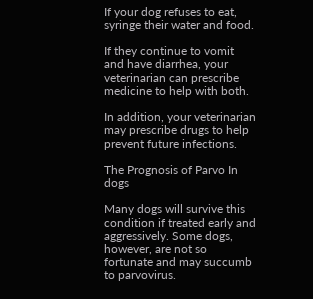If your dog refuses to eat, syringe their water and food.

If they continue to vomit and have diarrhea, your veterinarian can prescribe medicine to help with both.

In addition, your veterinarian may prescribe drugs to help prevent future infections.

The Prognosis of Parvo In dogs

Many dogs will survive this condition if treated early and aggressively. Some dogs, however, are not so fortunate and may succumb to parvovirus.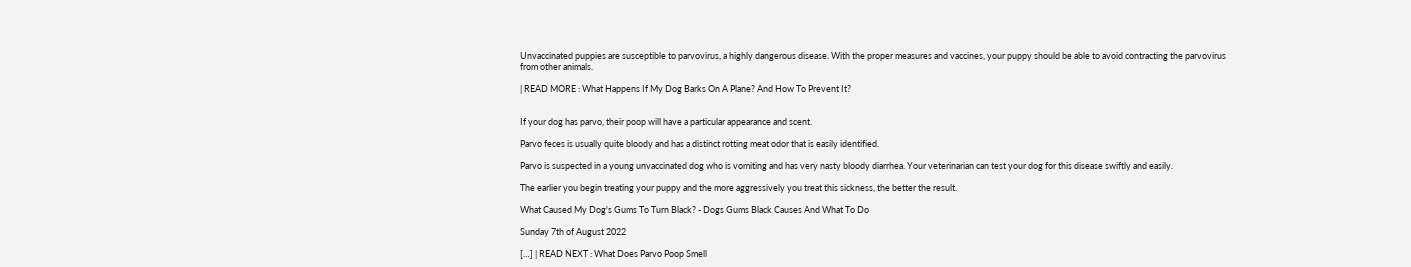Unvaccinated puppies are susceptible to parvovirus, a highly dangerous disease. With the proper measures and vaccines, your puppy should be able to avoid contracting the parvovirus from other animals.

| READ MORE : What Happens If My Dog Barks On A Plane? And How To Prevent It?


If your dog has parvo, their poop will have a particular appearance and scent.

Parvo feces is usually quite bloody and has a distinct rotting meat odor that is easily identified.

Parvo is suspected in a young unvaccinated dog who is vomiting and has very nasty bloody diarrhea. Your veterinarian can test your dog for this disease swiftly and easily.

The earlier you begin treating your puppy and the more aggressively you treat this sickness, the better the result.

What Caused My Dog's Gums To Turn Black? - Dogs Gums Black Causes And What To Do

Sunday 7th of August 2022

[…] | READ NEXT : What Does Parvo Poop Smell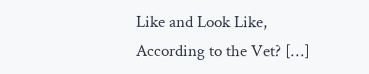Like and Look Like, According to the Vet? […]